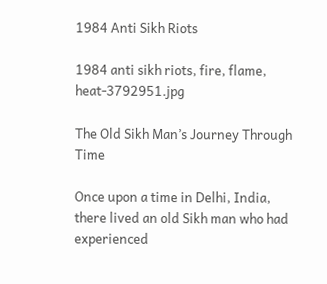1984 Anti Sikh Riots

1984 anti sikh riots, fire, flame, heat-3792951.jpg

The Old Sikh Man’s Journey Through Time

Once upon a time in Delhi, India, there lived an old Sikh man who had experienced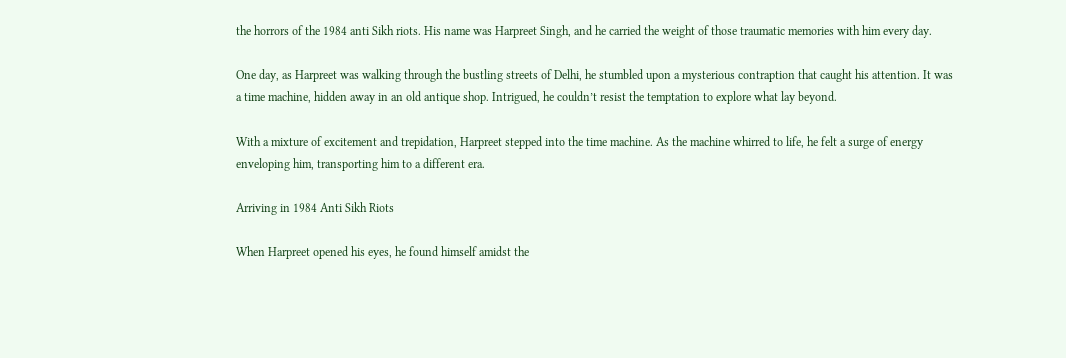the horrors of the 1984 anti Sikh riots. His name was Harpreet Singh, and he carried the weight of those traumatic memories with him every day.

One day, as Harpreet was walking through the bustling streets of Delhi, he stumbled upon a mysterious contraption that caught his attention. It was a time machine, hidden away in an old antique shop. Intrigued, he couldn’t resist the temptation to explore what lay beyond.

With a mixture of excitement and trepidation, Harpreet stepped into the time machine. As the machine whirred to life, he felt a surge of energy enveloping him, transporting him to a different era.

Arriving in 1984 Anti Sikh Riots

When Harpreet opened his eyes, he found himself amidst the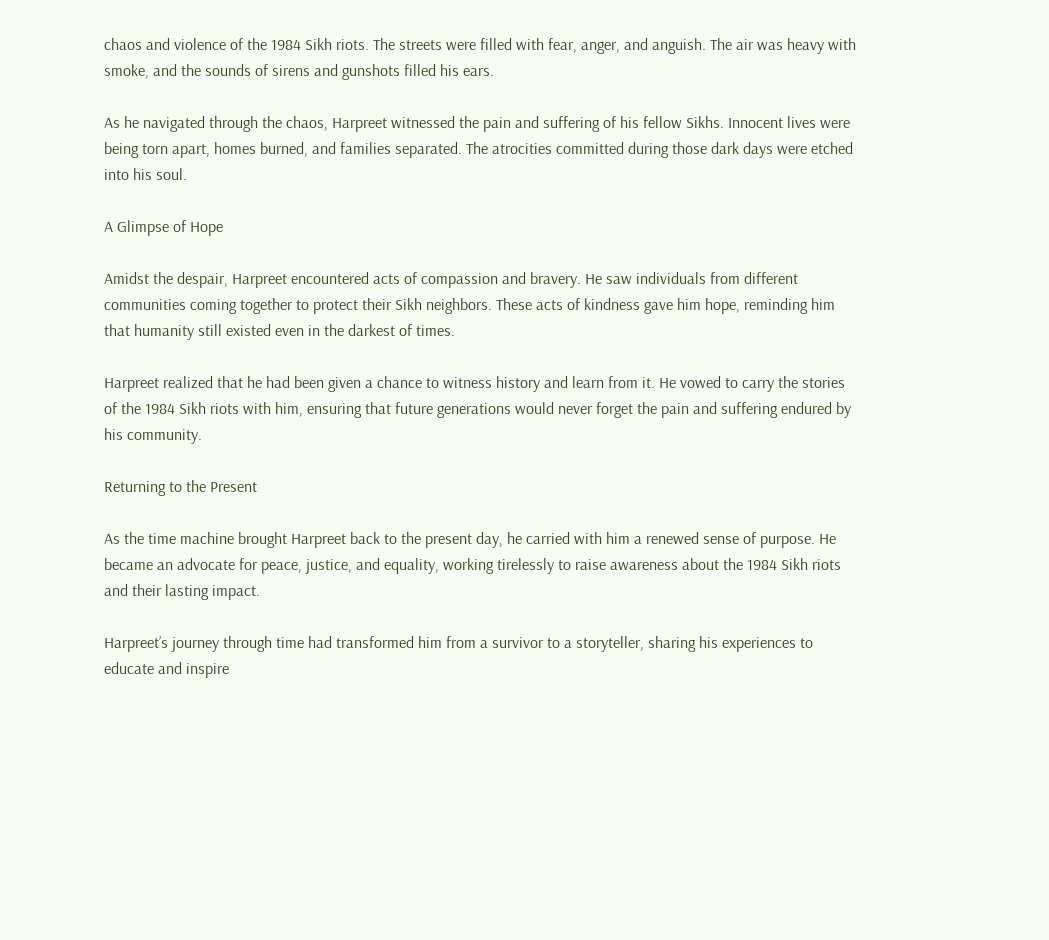chaos and violence of the 1984 Sikh riots. The streets were filled with fear, anger, and anguish. The air was heavy with smoke, and the sounds of sirens and gunshots filled his ears.

As he navigated through the chaos, Harpreet witnessed the pain and suffering of his fellow Sikhs. Innocent lives were being torn apart, homes burned, and families separated. The atrocities committed during those dark days were etched into his soul.

A Glimpse of Hope

Amidst the despair, Harpreet encountered acts of compassion and bravery. He saw individuals from different communities coming together to protect their Sikh neighbors. These acts of kindness gave him hope, reminding him that humanity still existed even in the darkest of times.

Harpreet realized that he had been given a chance to witness history and learn from it. He vowed to carry the stories of the 1984 Sikh riots with him, ensuring that future generations would never forget the pain and suffering endured by his community.

Returning to the Present

As the time machine brought Harpreet back to the present day, he carried with him a renewed sense of purpose. He became an advocate for peace, justice, and equality, working tirelessly to raise awareness about the 1984 Sikh riots and their lasting impact.

Harpreet’s journey through time had transformed him from a survivor to a storyteller, sharing his experiences to educate and inspire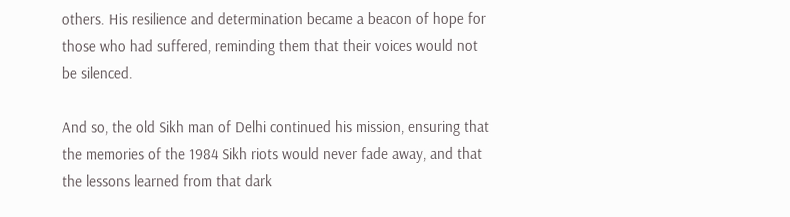others. His resilience and determination became a beacon of hope for those who had suffered, reminding them that their voices would not be silenced.

And so, the old Sikh man of Delhi continued his mission, ensuring that the memories of the 1984 Sikh riots would never fade away, and that the lessons learned from that dark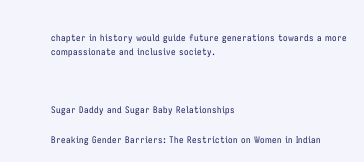chapter in history would guide future generations towards a more compassionate and inclusive society.



Sugar Daddy and Sugar Baby Relationships

Breaking Gender Barriers: The Restriction on Women in Indian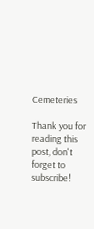Cemeteries

Thank you for reading this post, don't forget to subscribe!